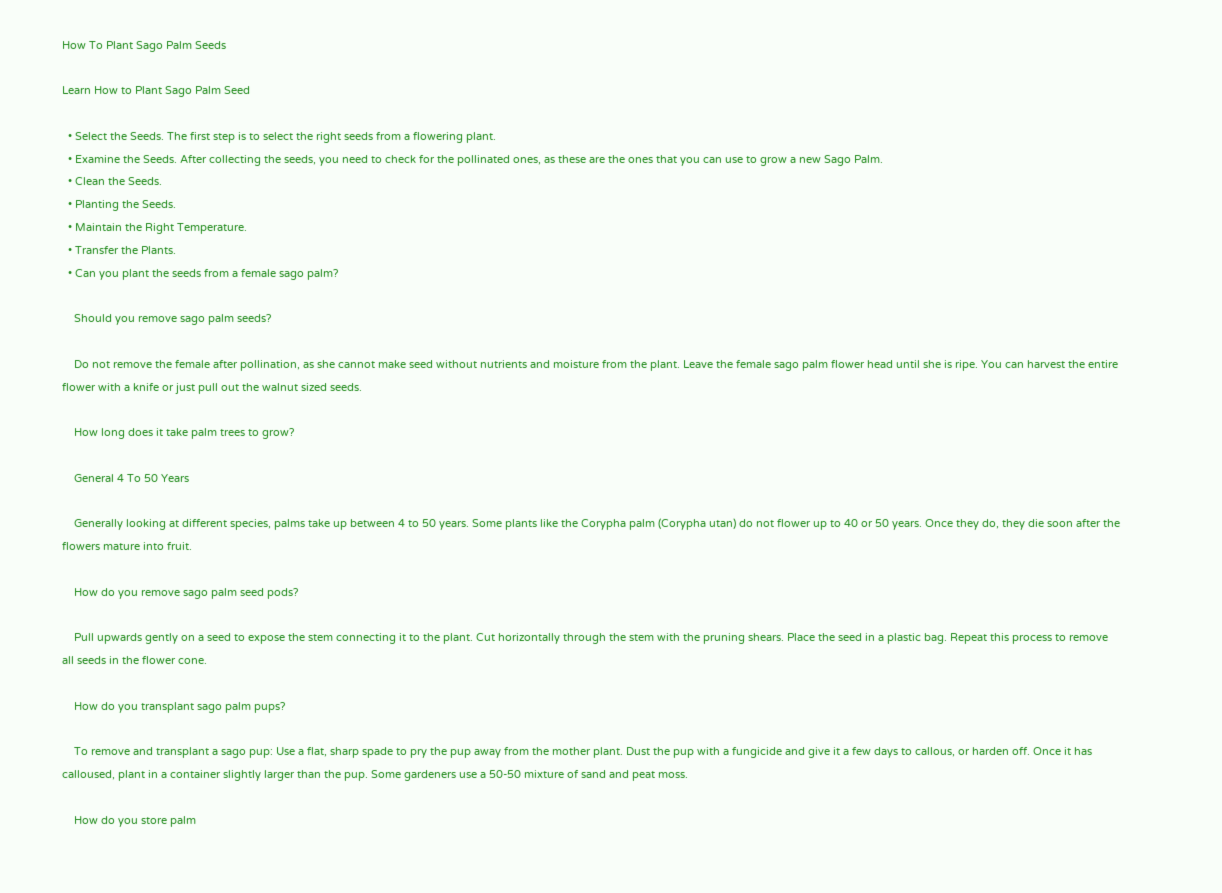How To Plant Sago Palm Seeds

Learn How to Plant Sago Palm Seed

  • Select the Seeds. The first step is to select the right seeds from a flowering plant.
  • Examine the Seeds. After collecting the seeds, you need to check for the pollinated ones, as these are the ones that you can use to grow a new Sago Palm.
  • Clean the Seeds.
  • Planting the Seeds.
  • Maintain the Right Temperature.
  • Transfer the Plants.
  • Can you plant the seeds from a female sago palm?

    Should you remove sago palm seeds?

    Do not remove the female after pollination, as she cannot make seed without nutrients and moisture from the plant. Leave the female sago palm flower head until she is ripe. You can harvest the entire flower with a knife or just pull out the walnut sized seeds.

    How long does it take palm trees to grow?

    General 4 To 50 Years

    Generally looking at different species, palms take up between 4 to 50 years. Some plants like the Corypha palm (Corypha utan) do not flower up to 40 or 50 years. Once they do, they die soon after the flowers mature into fruit.

    How do you remove sago palm seed pods?

    Pull upwards gently on a seed to expose the stem connecting it to the plant. Cut horizontally through the stem with the pruning shears. Place the seed in a plastic bag. Repeat this process to remove all seeds in the flower cone.

    How do you transplant sago palm pups?

    To remove and transplant a sago pup: Use a flat, sharp spade to pry the pup away from the mother plant. Dust the pup with a fungicide and give it a few days to callous, or harden off. Once it has calloused, plant in a container slightly larger than the pup. Some gardeners use a 50-50 mixture of sand and peat moss.

    How do you store palm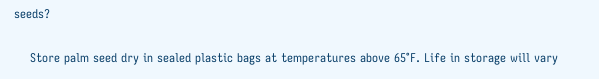seeds?

    Store palm seed dry in sealed plastic bags at temperatures above 65°F. Life in storage will vary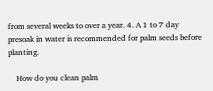from several weeks to over a year. 4. A 1 to 7 day presoak in water is recommended for palm seeds before planting.

    How do you clean palm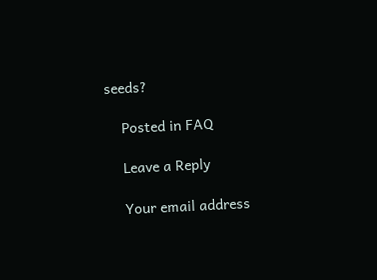seeds?

    Posted in FAQ

    Leave a Reply

    Your email address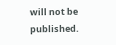will not be published.